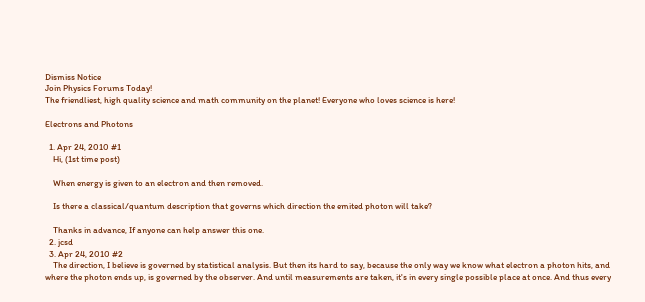Dismiss Notice
Join Physics Forums Today!
The friendliest, high quality science and math community on the planet! Everyone who loves science is here!

Electrons and Photons

  1. Apr 24, 2010 #1
    Hi, (1st time post)

    When energy is given to an electron and then removed.

    Is there a classical/quantum description that governs which direction the emited photon will take?

    Thanks in advance, If anyone can help answer this one.
  2. jcsd
  3. Apr 24, 2010 #2
    The direction, I believe is governed by statistical analysis. But then its hard to say, because the only way we know what electron a photon hits, and where the photon ends up, is governed by the observer. And until measurements are taken, it's in every single possible place at once. And thus every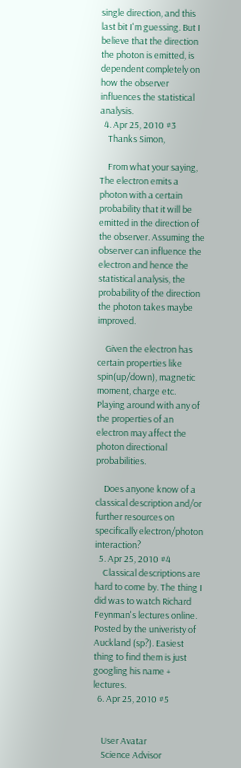single direction, and this last bit I'm guessing. But I believe that the direction the photon is emitted, is dependent completely on how the observer influences the statistical analysis.
  4. Apr 25, 2010 #3
    Thanks Simon,

    From what your saying, The electron emits a photon with a certain probability that it will be emitted in the direction of the observer. Assuming the observer can influence the electron and hence the statistical analysis, the probability of the direction the photon takes maybe improved.

    Given the electron has certain properties like spin(up/down), magnetic moment, charge etc. Playing around with any of the properties of an electron may affect the photon directional probabilities.

    Does anyone know of a classical description and/or further resources on specifically electron/photon interaction?
  5. Apr 25, 2010 #4
    Classical descriptions are hard to come by. The thing I did was to watch Richard Feynman's lectures online. Posted by the univeristy of Auckland (sp?). Easiest thing to find them is just googling his name + lectures.
  6. Apr 25, 2010 #5


    User Avatar
    Science Advisor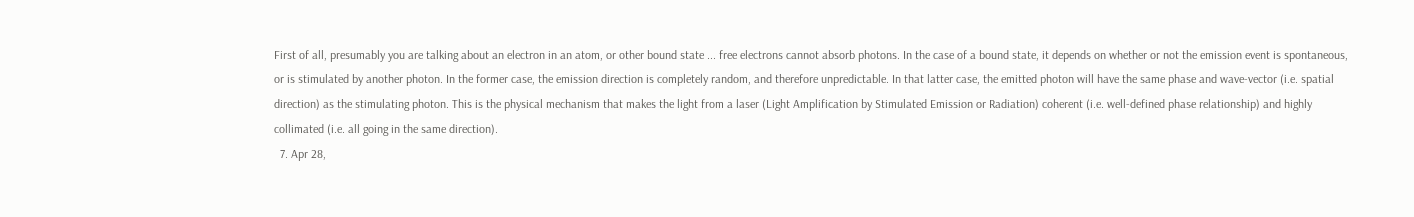First of all, presumably you are talking about an electron in an atom, or other bound state ... free electrons cannot absorb photons. In the case of a bound state, it depends on whether or not the emission event is spontaneous, or is stimulated by another photon. In the former case, the emission direction is completely random, and therefore unpredictable. In that latter case, the emitted photon will have the same phase and wave-vector (i.e. spatial direction) as the stimulating photon. This is the physical mechanism that makes the light from a laser (Light Amplification by Stimulated Emission or Radiation) coherent (i.e. well-defined phase relationship) and highly collimated (i.e. all going in the same direction).
  7. Apr 28,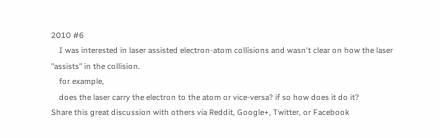2010 #6
    I was interested in laser assisted electron-atom collisions and wasn't clear on how the laser "assists" in the collision.
    for example,
    does the laser carry the electron to the atom or vice-versa? if so how does it do it?
Share this great discussion with others via Reddit, Google+, Twitter, or Facebook